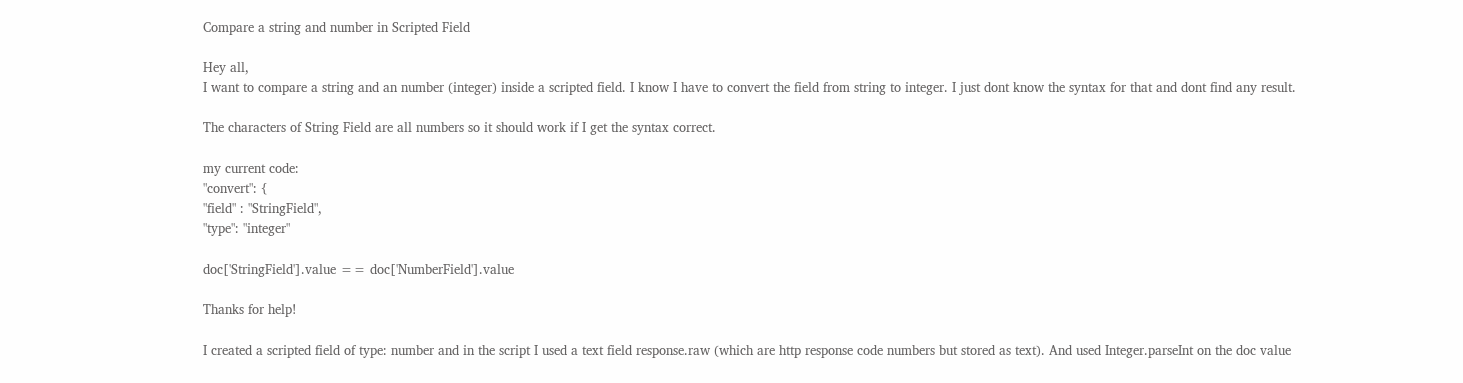Compare a string and number in Scripted Field

Hey all,
I want to compare a string and an number (integer) inside a scripted field. I know I have to convert the field from string to integer. I just dont know the syntax for that and dont find any result.

The characters of String Field are all numbers so it should work if I get the syntax correct.

my current code:
"convert": {
"field" : "StringField",
"type": "integer"

doc['StringField'].value == doc['NumberField'].value

Thanks for help!

I created a scripted field of type: number and in the script I used a text field response.raw (which are http response code numbers but stored as text). And used Integer.parseInt on the doc value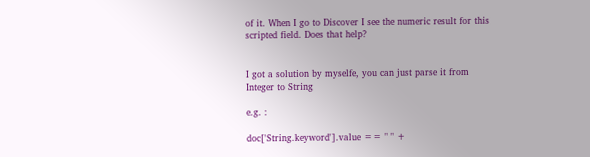of it. When I go to Discover I see the numeric result for this scripted field. Does that help?


I got a solution by myselfe, you can just parse it from Integer to String

e.g. :

doc['String.keyword'].value == " " +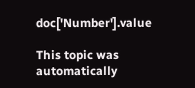doc['Number'].value

This topic was automatically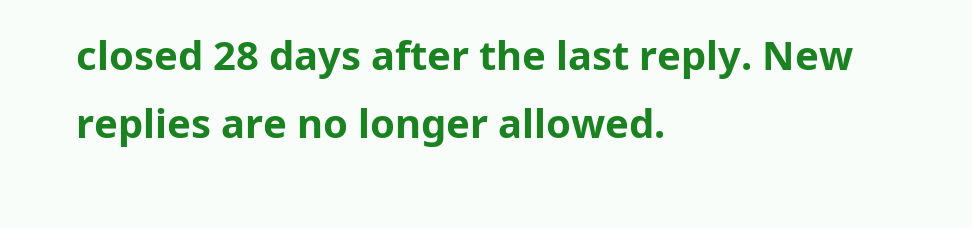closed 28 days after the last reply. New replies are no longer allowed.